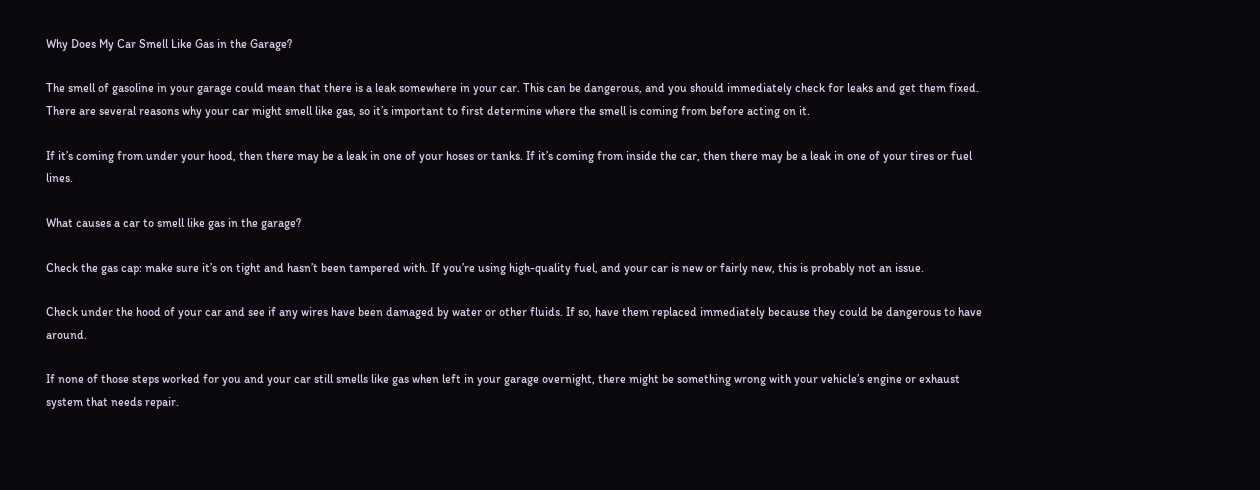Why Does My Car Smell Like Gas in the Garage?

The smell of gasoline in your garage could mean that there is a leak somewhere in your car. This can be dangerous, and you should immediately check for leaks and get them fixed. There are several reasons why your car might smell like gas, so it’s important to first determine where the smell is coming from before acting on it.

If it’s coming from under your hood, then there may be a leak in one of your hoses or tanks. If it’s coming from inside the car, then there may be a leak in one of your tires or fuel lines.

What causes a car to smell like gas in the garage?

Check the gas cap: make sure it’s on tight and hasn’t been tampered with. If you’re using high-quality fuel, and your car is new or fairly new, this is probably not an issue.

Check under the hood of your car and see if any wires have been damaged by water or other fluids. If so, have them replaced immediately because they could be dangerous to have around.

If none of those steps worked for you and your car still smells like gas when left in your garage overnight, there might be something wrong with your vehicle’s engine or exhaust system that needs repair.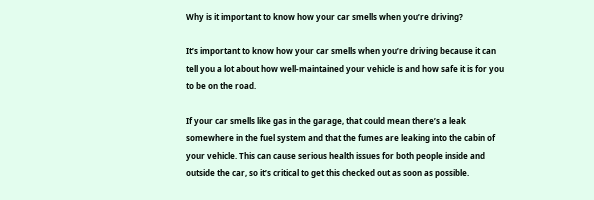Why is it important to know how your car smells when you’re driving?

It’s important to know how your car smells when you’re driving because it can tell you a lot about how well-maintained your vehicle is and how safe it is for you to be on the road.

If your car smells like gas in the garage, that could mean there’s a leak somewhere in the fuel system and that the fumes are leaking into the cabin of your vehicle. This can cause serious health issues for both people inside and outside the car, so it’s critical to get this checked out as soon as possible.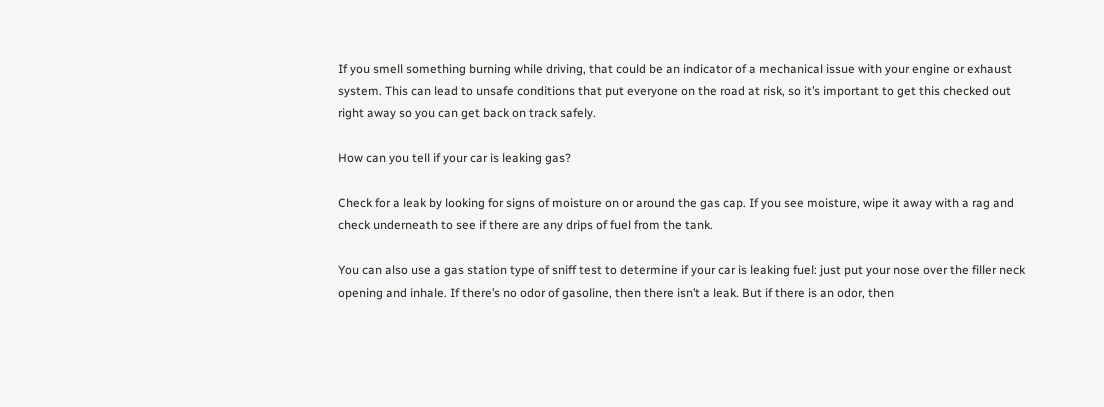If you smell something burning while driving, that could be an indicator of a mechanical issue with your engine or exhaust system. This can lead to unsafe conditions that put everyone on the road at risk, so it’s important to get this checked out right away so you can get back on track safely.

How can you tell if your car is leaking gas?

Check for a leak by looking for signs of moisture on or around the gas cap. If you see moisture, wipe it away with a rag and check underneath to see if there are any drips of fuel from the tank.

You can also use a gas station type of sniff test to determine if your car is leaking fuel: just put your nose over the filler neck opening and inhale. If there’s no odor of gasoline, then there isn’t a leak. But if there is an odor, then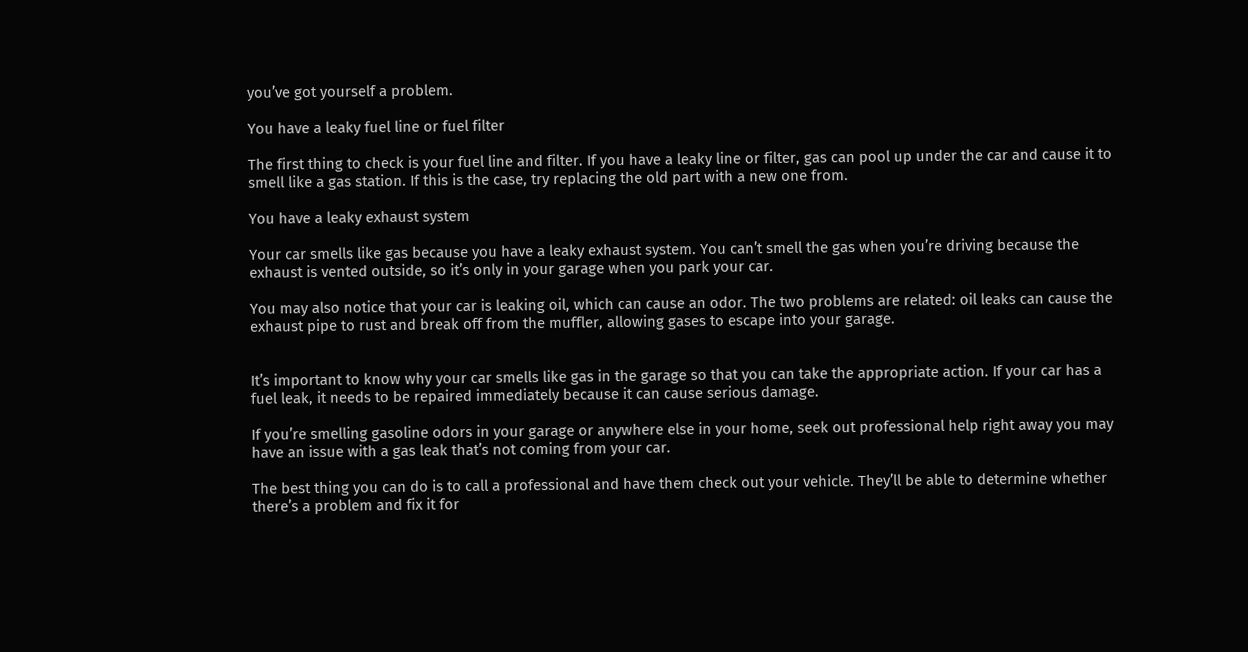you’ve got yourself a problem.

You have a leaky fuel line or fuel filter

The first thing to check is your fuel line and filter. If you have a leaky line or filter, gas can pool up under the car and cause it to smell like a gas station. If this is the case, try replacing the old part with a new one from.

You have a leaky exhaust system

Your car smells like gas because you have a leaky exhaust system. You can’t smell the gas when you’re driving because the exhaust is vented outside, so it’s only in your garage when you park your car.

You may also notice that your car is leaking oil, which can cause an odor. The two problems are related: oil leaks can cause the exhaust pipe to rust and break off from the muffler, allowing gases to escape into your garage.


It’s important to know why your car smells like gas in the garage so that you can take the appropriate action. If your car has a fuel leak, it needs to be repaired immediately because it can cause serious damage.

If you’re smelling gasoline odors in your garage or anywhere else in your home, seek out professional help right away you may have an issue with a gas leak that’s not coming from your car.

The best thing you can do is to call a professional and have them check out your vehicle. They’ll be able to determine whether there’s a problem and fix it for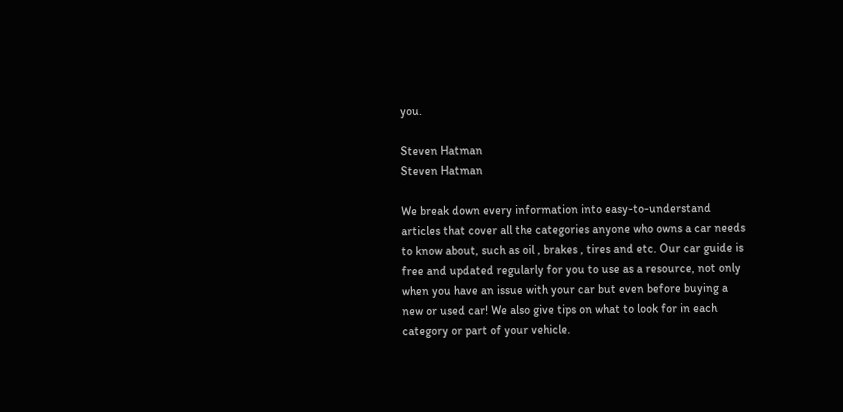you.

Steven Hatman
Steven Hatman

We break down every information into easy-to-understand articles that cover all the categories anyone who owns a car needs to know about, such as oil , brakes , tires and etc. Our car guide is free and updated regularly for you to use as a resource, not only when you have an issue with your car but even before buying a new or used car! We also give tips on what to look for in each category or part of your vehicle.